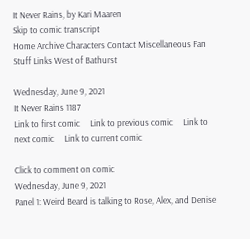It Never Rains, by Kari Maaren
Skip to comic transcript
Home Archive Characters Contact Miscellaneous Fan Stuff Links West of Bathurst

Wednesday, June 9, 2021
It Never Rains 1187
Link to first comic     Link to previous comic     Link to next comic     Link to current comic

Click to comment on comic
Wednesday, June 9, 2021
Panel 1: Weird Beard is talking to Rose, Alex, and Denise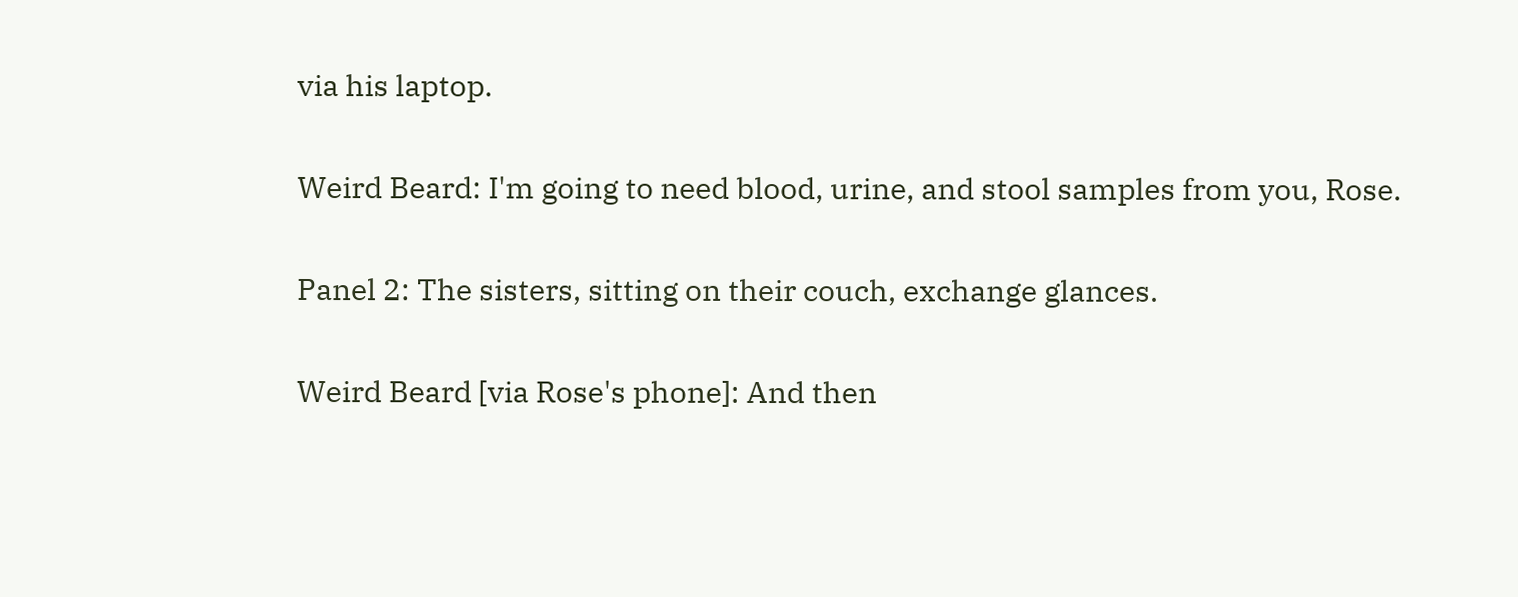via his laptop.

Weird Beard: I'm going to need blood, urine, and stool samples from you, Rose.

Panel 2: The sisters, sitting on their couch, exchange glances.

Weird Beard [via Rose's phone]: And then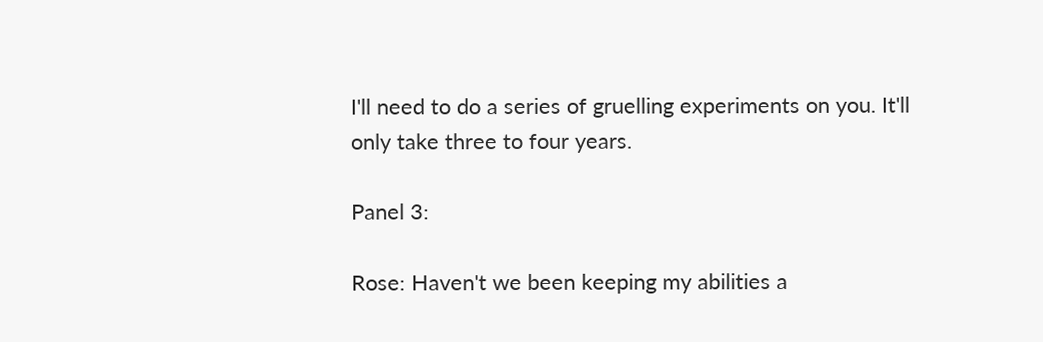I'll need to do a series of gruelling experiments on you. It'll only take three to four years.

Panel 3:

Rose: Haven't we been keeping my abilities a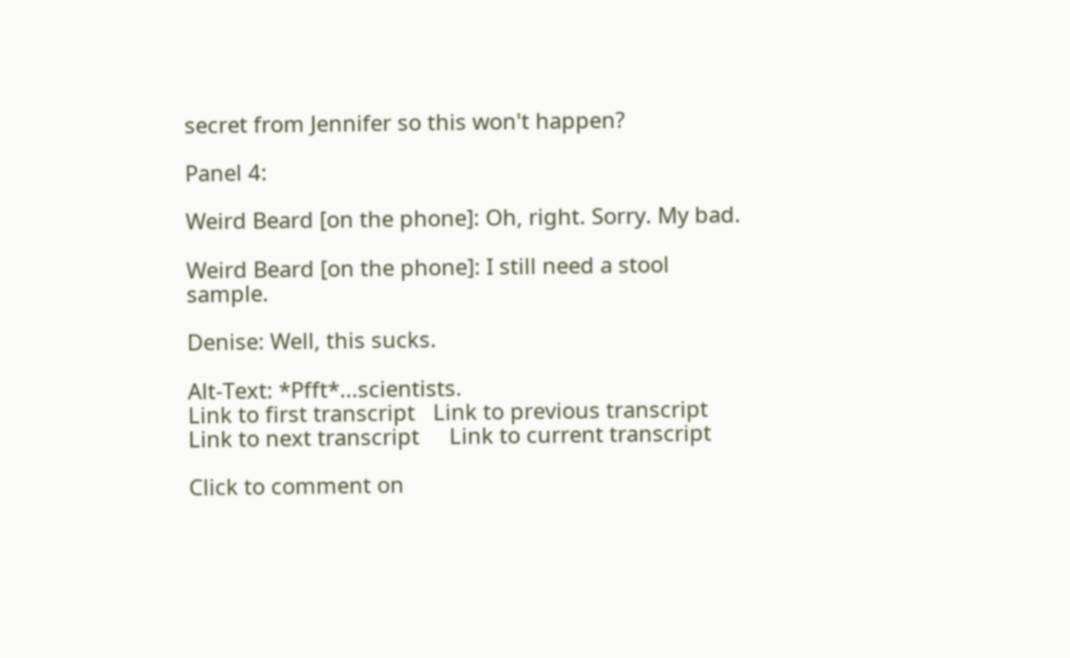secret from Jennifer so this won't happen?

Panel 4:

Weird Beard [on the phone]: Oh, right. Sorry. My bad.

Weird Beard [on the phone]: I still need a stool sample.

Denise: Well, this sucks.

Alt-Text: *Pfft*...scientists.
Link to first transcript   Link to previous transcript     Link to next transcript     Link to current transcript

Click to comment on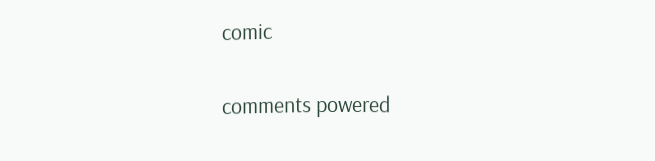comic

comments powered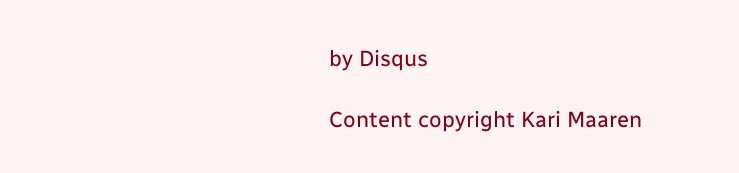by Disqus

Content copyright Kari Maaren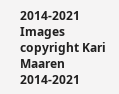2014-2021
Images copyright Kari Maaren 2014-2021